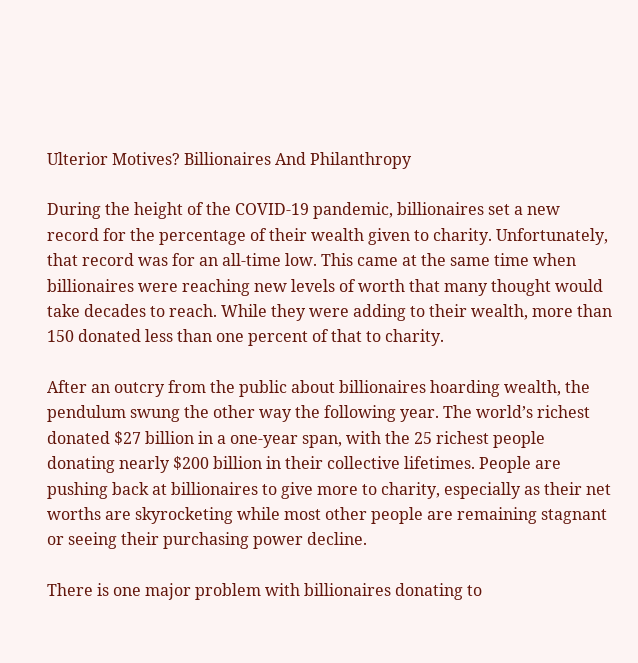Ulterior Motives? Billionaires And Philanthropy

During the height of the COVID-19 pandemic, billionaires set a new record for the percentage of their wealth given to charity. Unfortunately, that record was for an all-time low. This came at the same time when billionaires were reaching new levels of worth that many thought would take decades to reach. While they were adding to their wealth, more than 150 donated less than one percent of that to charity.

After an outcry from the public about billionaires hoarding wealth, the pendulum swung the other way the following year. The world’s richest donated $27 billion in a one-year span, with the 25 richest people donating nearly $200 billion in their collective lifetimes. People are pushing back at billionaires to give more to charity, especially as their net worths are skyrocketing while most other people are remaining stagnant or seeing their purchasing power decline.

There is one major problem with billionaires donating to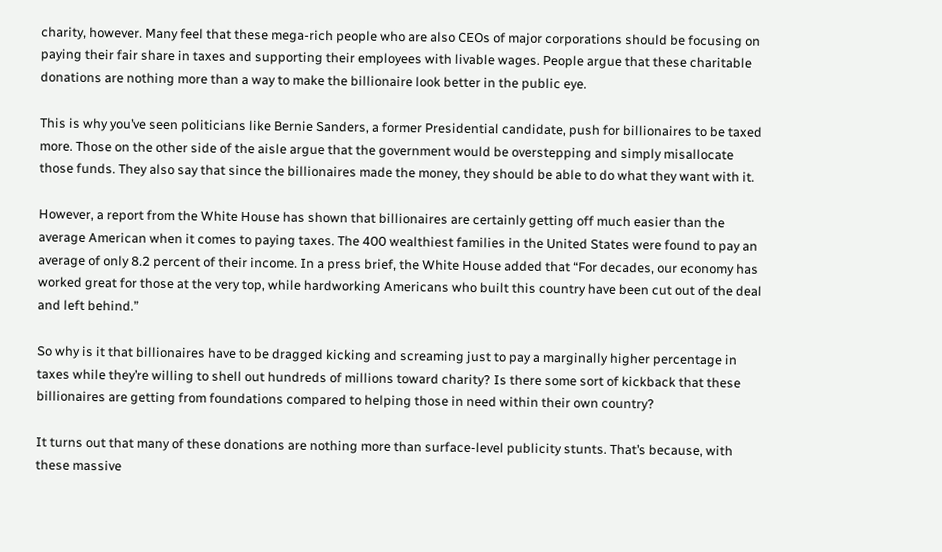charity, however. Many feel that these mega-rich people who are also CEOs of major corporations should be focusing on paying their fair share in taxes and supporting their employees with livable wages. People argue that these charitable donations are nothing more than a way to make the billionaire look better in the public eye.

This is why you’ve seen politicians like Bernie Sanders, a former Presidential candidate, push for billionaires to be taxed more. Those on the other side of the aisle argue that the government would be overstepping and simply misallocate those funds. They also say that since the billionaires made the money, they should be able to do what they want with it.

However, a report from the White House has shown that billionaires are certainly getting off much easier than the average American when it comes to paying taxes. The 400 wealthiest families in the United States were found to pay an average of only 8.2 percent of their income. In a press brief, the White House added that “For decades, our economy has worked great for those at the very top, while hardworking Americans who built this country have been cut out of the deal and left behind.”

So why is it that billionaires have to be dragged kicking and screaming just to pay a marginally higher percentage in taxes while they’re willing to shell out hundreds of millions toward charity? Is there some sort of kickback that these billionaires are getting from foundations compared to helping those in need within their own country?

It turns out that many of these donations are nothing more than surface-level publicity stunts. That’s because, with these massive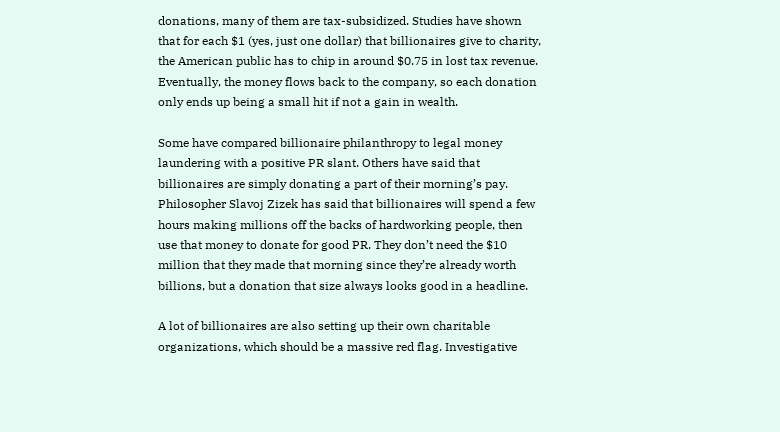donations, many of them are tax-subsidized. Studies have shown that for each $1 (yes, just one dollar) that billionaires give to charity, the American public has to chip in around $0.75 in lost tax revenue. Eventually, the money flows back to the company, so each donation only ends up being a small hit if not a gain in wealth.

Some have compared billionaire philanthropy to legal money laundering with a positive PR slant. Others have said that billionaires are simply donating a part of their morning’s pay. Philosopher Slavoj Zizek has said that billionaires will spend a few hours making millions off the backs of hardworking people, then use that money to donate for good PR. They don’t need the $10 million that they made that morning since they’re already worth billions, but a donation that size always looks good in a headline.

A lot of billionaires are also setting up their own charitable organizations, which should be a massive red flag. Investigative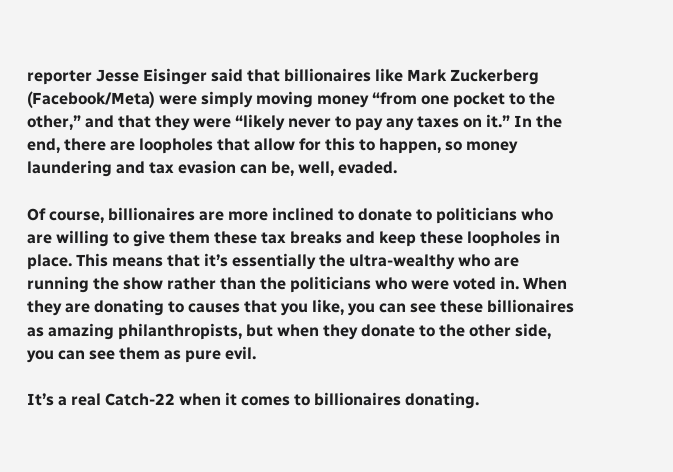reporter Jesse Eisinger said that billionaires like Mark Zuckerberg (Facebook/Meta) were simply moving money “from one pocket to the other,” and that they were “likely never to pay any taxes on it.” In the end, there are loopholes that allow for this to happen, so money laundering and tax evasion can be, well, evaded.

Of course, billionaires are more inclined to donate to politicians who are willing to give them these tax breaks and keep these loopholes in place. This means that it’s essentially the ultra-wealthy who are running the show rather than the politicians who were voted in. When they are donating to causes that you like, you can see these billionaires as amazing philanthropists, but when they donate to the other side, you can see them as pure evil.

It’s a real Catch-22 when it comes to billionaires donating.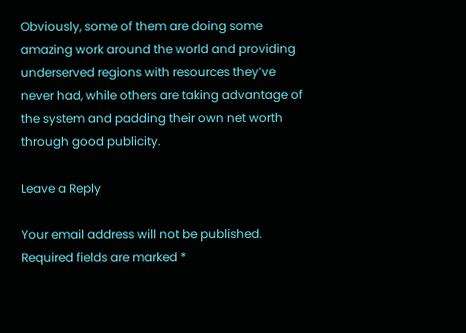Obviously, some of them are doing some amazing work around the world and providing underserved regions with resources they’ve never had, while others are taking advantage of the system and padding their own net worth through good publicity.

Leave a Reply

Your email address will not be published. Required fields are marked *